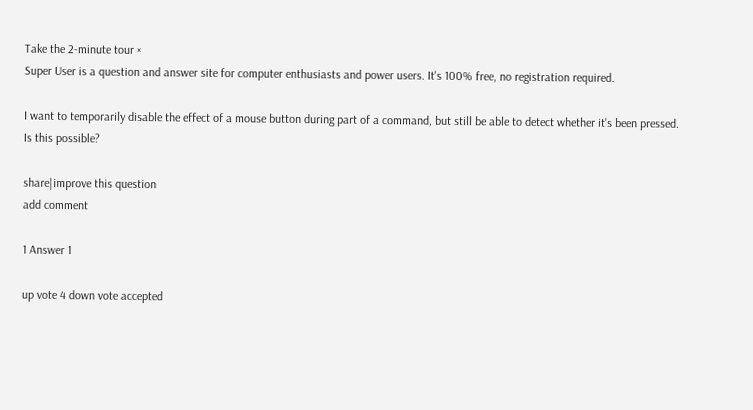Take the 2-minute tour ×
Super User is a question and answer site for computer enthusiasts and power users. It's 100% free, no registration required.

I want to temporarily disable the effect of a mouse button during part of a command, but still be able to detect whether it's been pressed. Is this possible?

share|improve this question
add comment

1 Answer 1

up vote 4 down vote accepted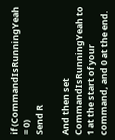if (CommandIsRunningYeah = 0)
Send R

And then set CommandIsRunningYeah to 1 at the start of your command, and 0 at the end.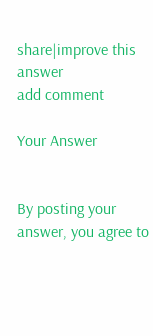share|improve this answer
add comment

Your Answer


By posting your answer, you agree to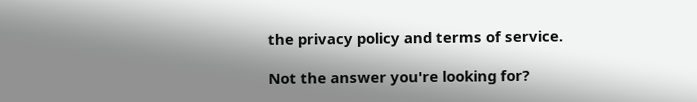the privacy policy and terms of service.

Not the answer you're looking for?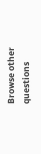Browse other questions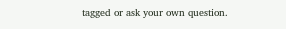tagged or ask your own question.